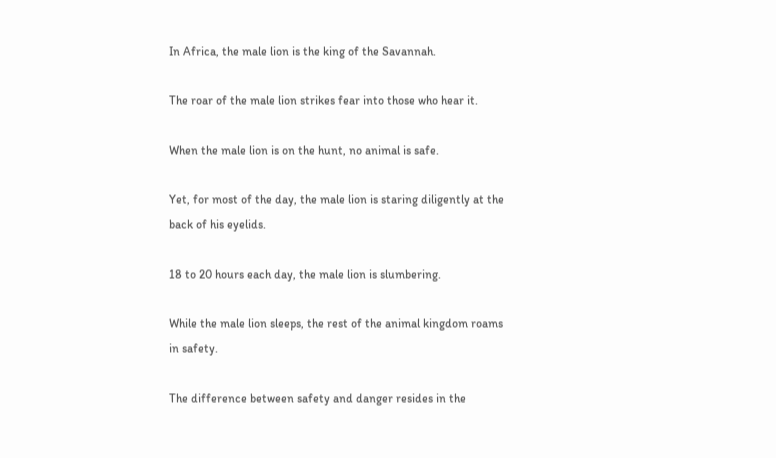In Africa, the male lion is the king of the Savannah.

The roar of the male lion strikes fear into those who hear it.

When the male lion is on the hunt, no animal is safe.

Yet, for most of the day, the male lion is staring diligently at the back of his eyelids.

18 to 20 hours each day, the male lion is slumbering.

While the male lion sleeps, the rest of the animal kingdom roams in safety.

The difference between safety and danger resides in the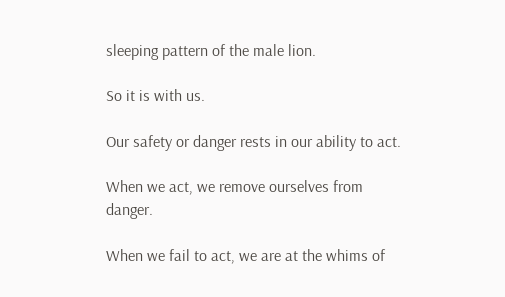sleeping pattern of the male lion.

So it is with us.

Our safety or danger rests in our ability to act.

When we act, we remove ourselves from danger.

When we fail to act, we are at the whims of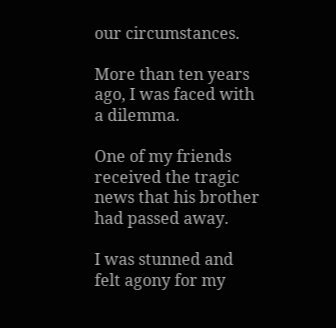our circumstances.

More than ten years ago, I was faced with a dilemma.

One of my friends received the tragic news that his brother had passed away.

I was stunned and felt agony for my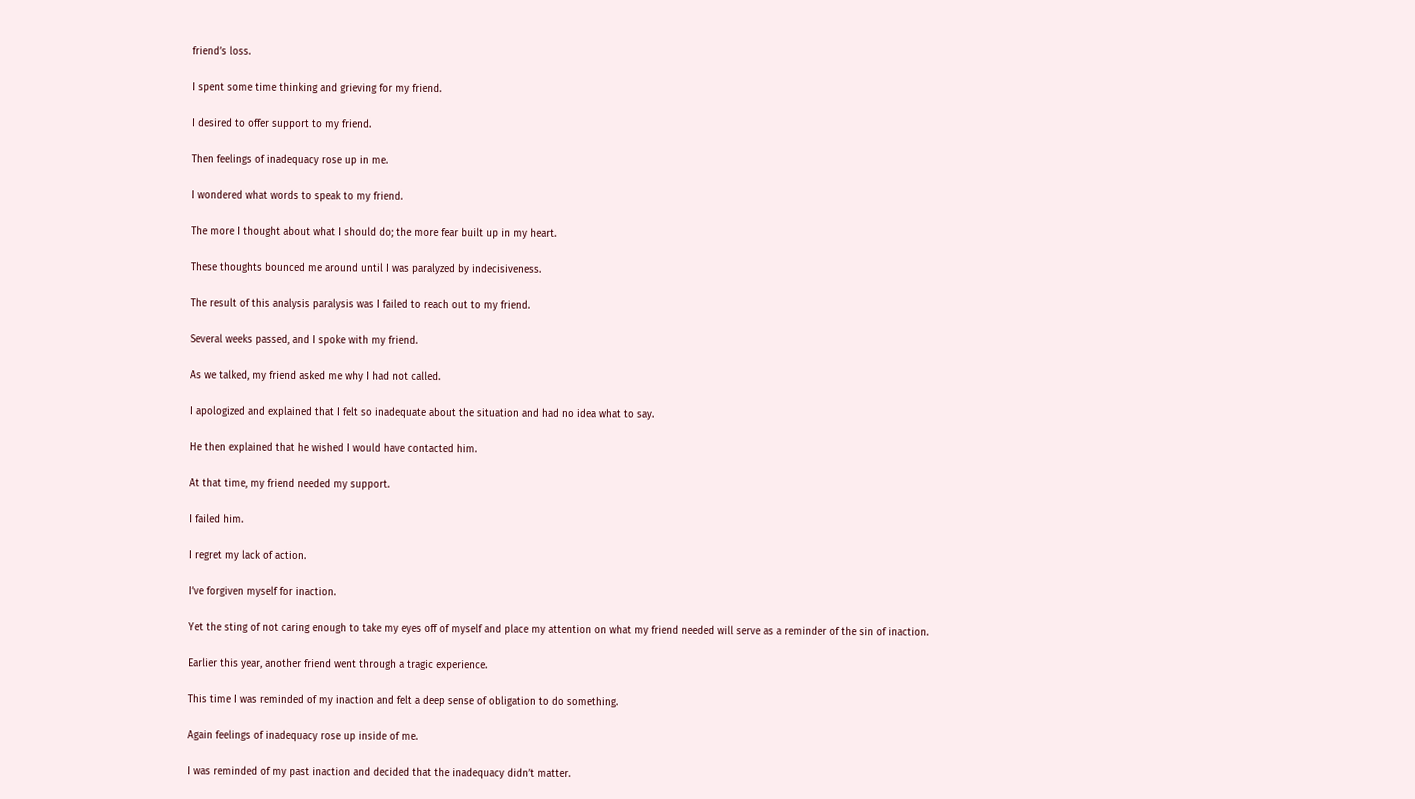friend’s loss.

I spent some time thinking and grieving for my friend.

I desired to offer support to my friend.

Then feelings of inadequacy rose up in me.

I wondered what words to speak to my friend.

The more I thought about what I should do; the more fear built up in my heart.

These thoughts bounced me around until I was paralyzed by indecisiveness.

The result of this analysis paralysis was I failed to reach out to my friend.

Several weeks passed, and I spoke with my friend.

As we talked, my friend asked me why I had not called.

I apologized and explained that I felt so inadequate about the situation and had no idea what to say.

He then explained that he wished I would have contacted him.

At that time, my friend needed my support.

I failed him.

I regret my lack of action.

I’ve forgiven myself for inaction.

Yet the sting of not caring enough to take my eyes off of myself and place my attention on what my friend needed will serve as a reminder of the sin of inaction.

Earlier this year, another friend went through a tragic experience.

This time I was reminded of my inaction and felt a deep sense of obligation to do something.

Again feelings of inadequacy rose up inside of me.

I was reminded of my past inaction and decided that the inadequacy didn’t matter.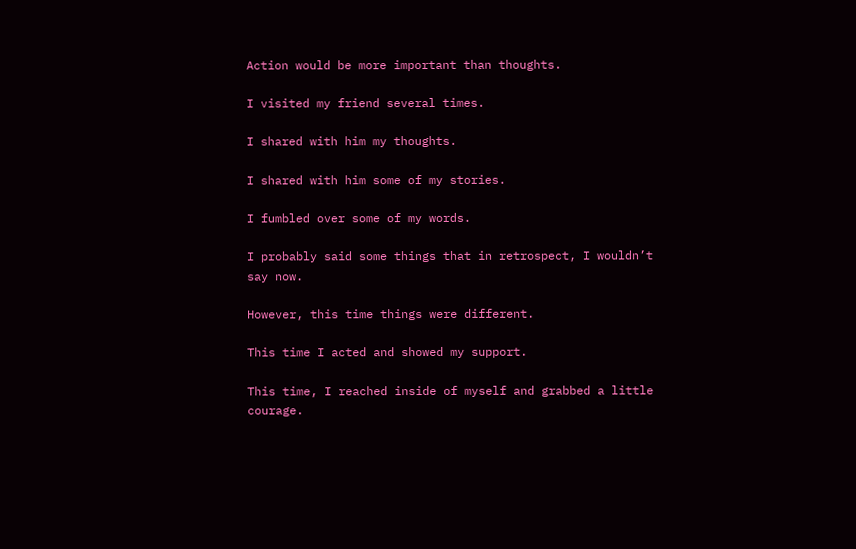Action would be more important than thoughts.

I visited my friend several times.

I shared with him my thoughts.

I shared with him some of my stories.

I fumbled over some of my words.

I probably said some things that in retrospect, I wouldn’t say now.

However, this time things were different.

This time I acted and showed my support.

This time, I reached inside of myself and grabbed a little courage.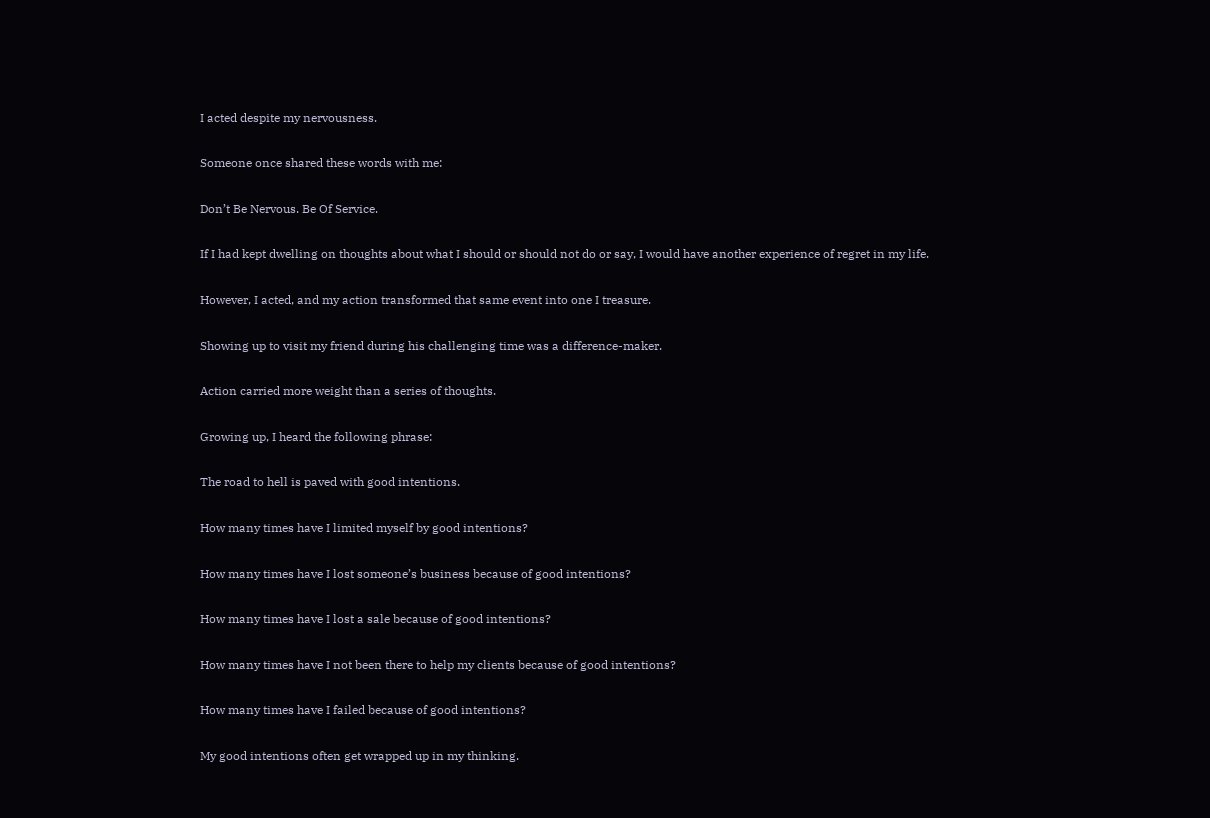I acted despite my nervousness.

Someone once shared these words with me:

Don’t Be Nervous. Be Of Service.

If I had kept dwelling on thoughts about what I should or should not do or say, I would have another experience of regret in my life.

However, I acted, and my action transformed that same event into one I treasure.

Showing up to visit my friend during his challenging time was a difference-maker.

Action carried more weight than a series of thoughts.

Growing up, I heard the following phrase:

The road to hell is paved with good intentions.

How many times have I limited myself by good intentions?

How many times have I lost someone’s business because of good intentions?

How many times have I lost a sale because of good intentions?

How many times have I not been there to help my clients because of good intentions?

How many times have I failed because of good intentions?

My good intentions often get wrapped up in my thinking.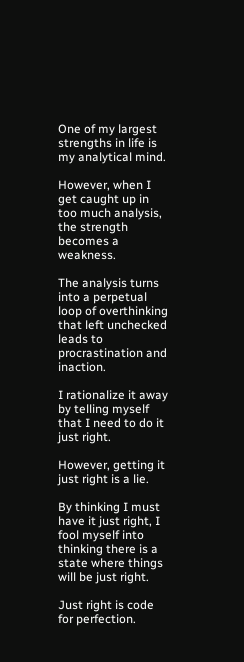One of my largest strengths in life is my analytical mind.

However, when I get caught up in too much analysis, the strength becomes a weakness.

The analysis turns into a perpetual loop of overthinking that left unchecked leads to procrastination and inaction.

I rationalize it away by telling myself that I need to do it just right.

However, getting it just right is a lie.

By thinking I must have it just right, I fool myself into thinking there is a state where things will be just right.

Just right is code for perfection.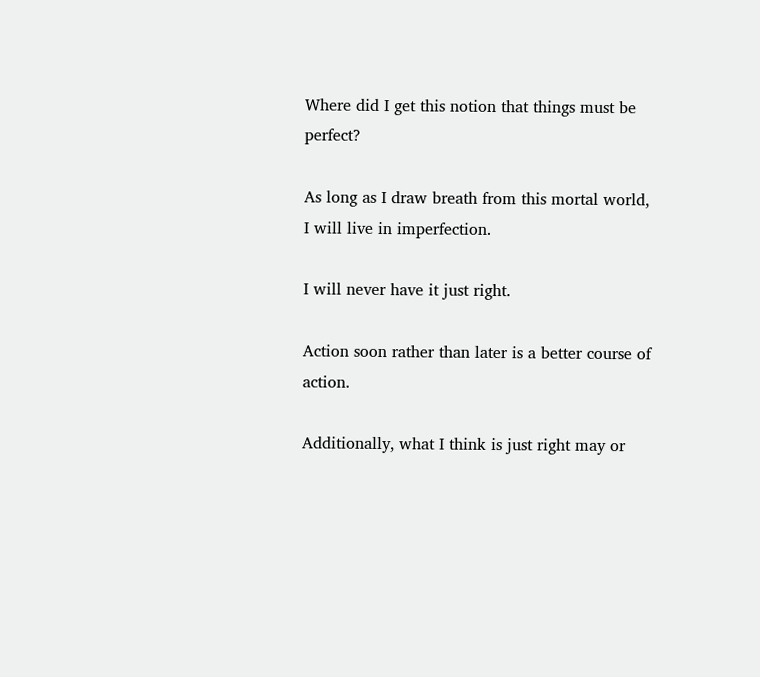Where did I get this notion that things must be perfect?

As long as I draw breath from this mortal world, I will live in imperfection.

I will never have it just right.

Action soon rather than later is a better course of action.

Additionally, what I think is just right may or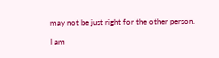may not be just right for the other person.

I am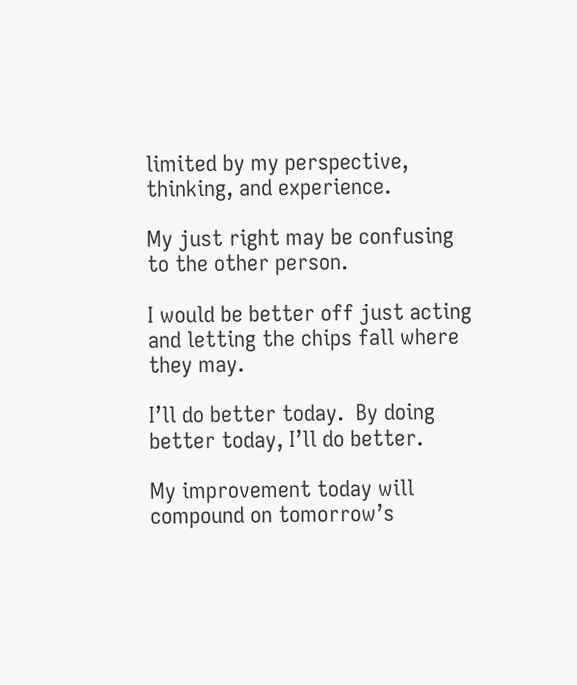limited by my perspective, thinking, and experience.

My just right may be confusing to the other person.

I would be better off just acting and letting the chips fall where they may.

I’ll do better today.  By doing better today, I’ll do better.

My improvement today will compound on tomorrow’s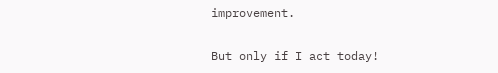improvement.

But only if I act today!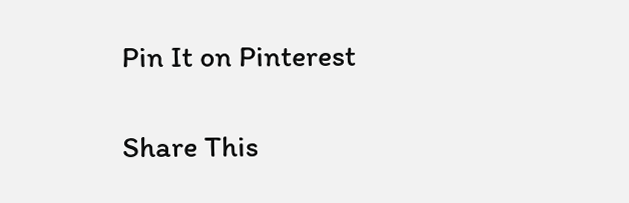Pin It on Pinterest

Share This